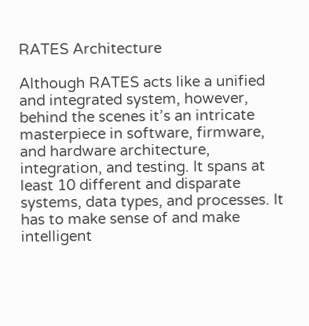RATES Architecture

Although RATES acts like a unified and integrated system, however, behind the scenes it’s an intricate masterpiece in software, firmware, and hardware architecture, integration, and testing. It spans at least 10 different and disparate systems, data types, and processes. It has to make sense of and make intelligent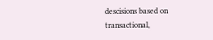descisions based on transactional,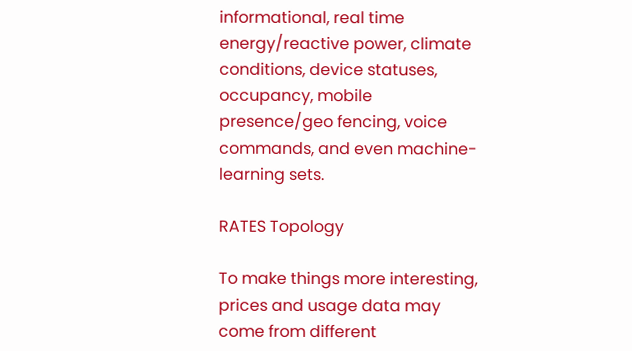informational, real time energy/reactive power, climate conditions, device statuses, occupancy, mobile presence/geo fencing, voice commands, and even machine-learning sets.

RATES Topology

To make things more interesting, prices and usage data may come from different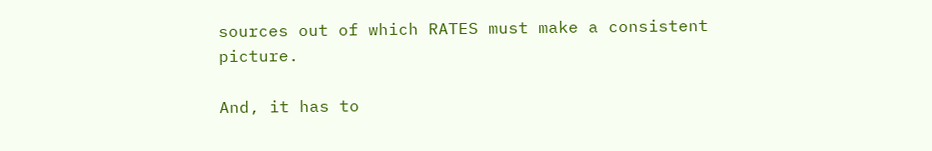sources out of which RATES must make a consistent picture.

And, it has to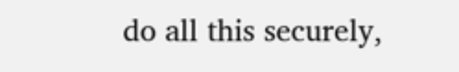do all this securely,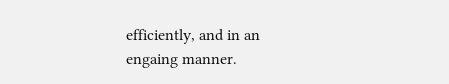efficiently, and in an engaing manner.